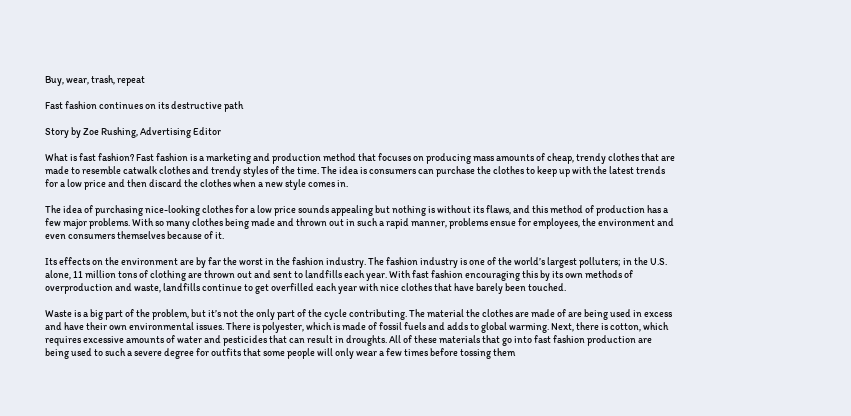Buy, wear, trash, repeat

Fast fashion continues on its destructive path

Story by Zoe Rushing, Advertising Editor

What is fast fashion? Fast fashion is a marketing and production method that focuses on producing mass amounts of cheap, trendy clothes that are made to resemble catwalk clothes and trendy styles of the time. The idea is consumers can purchase the clothes to keep up with the latest trends for a low price and then discard the clothes when a new style comes in.

The idea of purchasing nice-looking clothes for a low price sounds appealing but nothing is without its flaws, and this method of production has a few major problems. With so many clothes being made and thrown out in such a rapid manner, problems ensue for employees, the environment and even consumers themselves because of it.

Its effects on the environment are by far the worst in the fashion industry. The fashion industry is one of the world’s largest polluters; in the U.S. alone, 11 million tons of clothing are thrown out and sent to landfills each year. With fast fashion encouraging this by its own methods of overproduction and waste, landfills continue to get overfilled each year with nice clothes that have barely been touched.

Waste is a big part of the problem, but it’s not the only part of the cycle contributing. The material the clothes are made of are being used in excess and have their own environmental issues. There is polyester, which is made of fossil fuels and adds to global warming. Next, there is cotton, which requires excessive amounts of water and pesticides that can result in droughts. All of these materials that go into fast fashion production are being used to such a severe degree for outfits that some people will only wear a few times before tossing them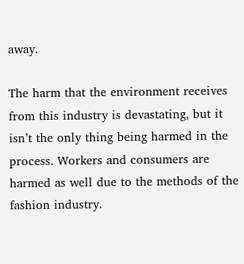away.

The harm that the environment receives from this industry is devastating, but it isn’t the only thing being harmed in the process. Workers and consumers are harmed as well due to the methods of the fashion industry.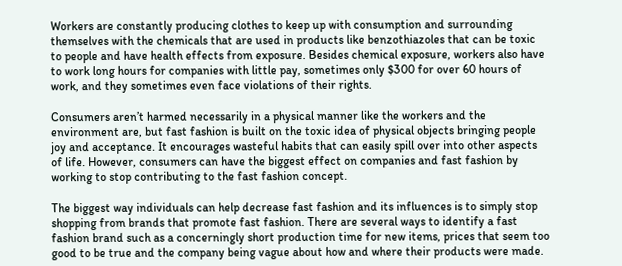Workers are constantly producing clothes to keep up with consumption and surrounding themselves with the chemicals that are used in products like benzothiazoles that can be toxic to people and have health effects from exposure. Besides chemical exposure, workers also have to work long hours for companies with little pay, sometimes only $300 for over 60 hours of work, and they sometimes even face violations of their rights.

Consumers aren’t harmed necessarily in a physical manner like the workers and the environment are, but fast fashion is built on the toxic idea of physical objects bringing people joy and acceptance. It encourages wasteful habits that can easily spill over into other aspects of life. However, consumers can have the biggest effect on companies and fast fashion by working to stop contributing to the fast fashion concept.

The biggest way individuals can help decrease fast fashion and its influences is to simply stop shopping from brands that promote fast fashion. There are several ways to identify a fast fashion brand such as a concerningly short production time for new items, prices that seem too good to be true and the company being vague about how and where their products were made.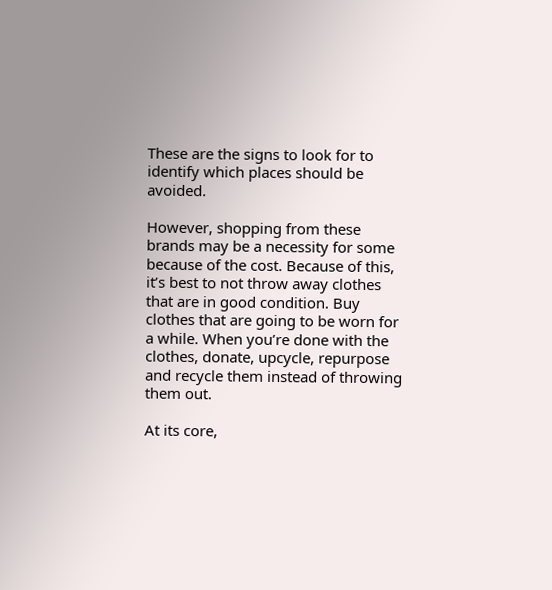These are the signs to look for to identify which places should be avoided.

However, shopping from these brands may be a necessity for some because of the cost. Because of this, it’s best to not throw away clothes that are in good condition. Buy clothes that are going to be worn for a while. When you’re done with the clothes, donate, upcycle, repurpose and recycle them instead of throwing them out.

At its core,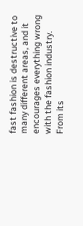fast fashion is destructive to many different areas, and it encourages everything wrong with the fashion industry. From its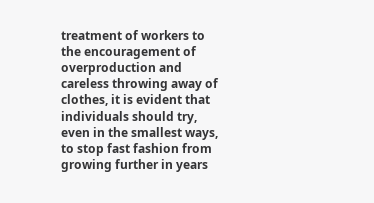treatment of workers to the encouragement of overproduction and careless throwing away of clothes, it is evident that individuals should try, even in the smallest ways, to stop fast fashion from growing further in years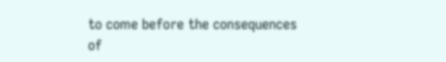to come before the consequences of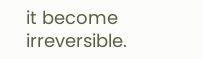it become irreversible.